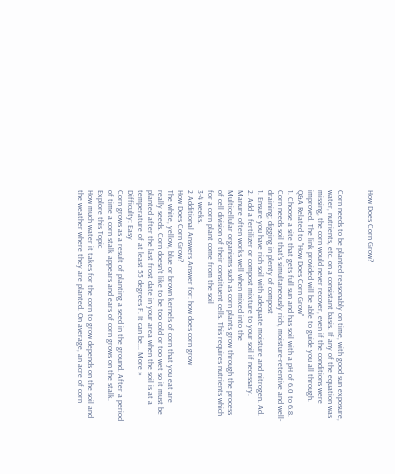How Does Corn Grow?


Corn needs to be planted reasonably on time, with good sun exposure, water, nutrients, etc. on a consistant basis. If any of the equation was missing, the corn would never recover, even if the conditions were improved. The link provided will be able to guide you all through.
Q&A Related to "How Does Corn Grow"
1. Choose a site that gets full sun and has soil with a pH of 6.0 to 6.8. Corn needs soil that's simultaneously rich, moisture-retentive and well-draining; digging in plenty of compost
1. Ensure you have rich soil with adequate moisture and nitrogen. Ad. 2. Add a fertilizer or compost mixture to your soil if necessary. Manure often works well when mixed into the
Multicellular organisms such as corn plants grow through the process of cell division of their constituent cells. This requires nutrients which for a corn plant come from the soil
3-4 weeks.
2 Additional Answers Answer for: how does corn grow
How Does Corn Grow?
The white, yellow, blue or brown kernels of corn that you eat are really seeds. Corn doesn't like to be too cold or too wet so it must be planted after the last frost date in your area when the soil is at a temperature of at least 55 degrees F. It can be... More »
Difficulty: Easy
Corn grows as a result of planting a seed in the ground. After a period of time a corn stalk appears and ears of corn grows on the stalk.
Explore this Topic
How much water it takes for the corn to grow depends on the soil and the weather where they are planted. On average, an acre of corn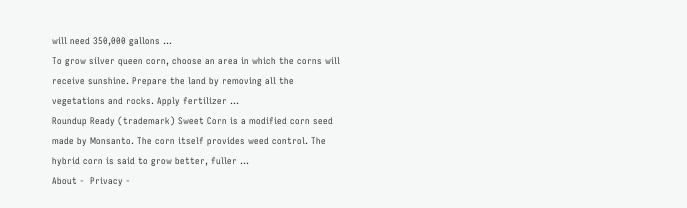will need 350,000 gallons ...
To grow silver queen corn, choose an area in which the corns will receive sunshine. Prepare the land by removing all the vegetations and rocks. Apply fertilizer ...
Roundup Ready (trademark) Sweet Corn is a modified corn seed made by Monsanto. The corn itself provides weed control. The hybrid corn is said to grow better, fuller ...
About -  Privacy -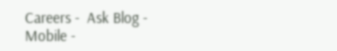Careers -  Ask Blog -  Mobile -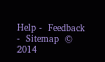Help -  Feedback  -  Sitemap  © 2014